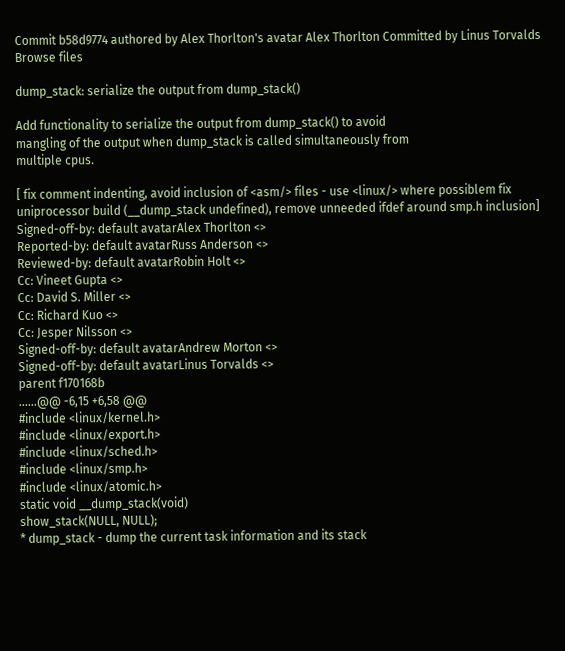Commit b58d9774 authored by Alex Thorlton's avatar Alex Thorlton Committed by Linus Torvalds
Browse files

dump_stack: serialize the output from dump_stack()

Add functionality to serialize the output from dump_stack() to avoid
mangling of the output when dump_stack is called simultaneously from
multiple cpus.

[ fix comment indenting, avoid inclusion of <asm/> files - use <linux/> where possiblem fix uniprocessor build (__dump_stack undefined), remove unneeded ifdef around smp.h inclusion]
Signed-off-by: default avatarAlex Thorlton <>
Reported-by: default avatarRuss Anderson <>
Reviewed-by: default avatarRobin Holt <>
Cc: Vineet Gupta <>
Cc: David S. Miller <>
Cc: Richard Kuo <>
Cc: Jesper Nilsson <>
Signed-off-by: default avatarAndrew Morton <>
Signed-off-by: default avatarLinus Torvalds <>
parent f170168b
......@@ -6,15 +6,58 @@
#include <linux/kernel.h>
#include <linux/export.h>
#include <linux/sched.h>
#include <linux/smp.h>
#include <linux/atomic.h>
static void __dump_stack(void)
show_stack(NULL, NULL);
* dump_stack - dump the current task information and its stack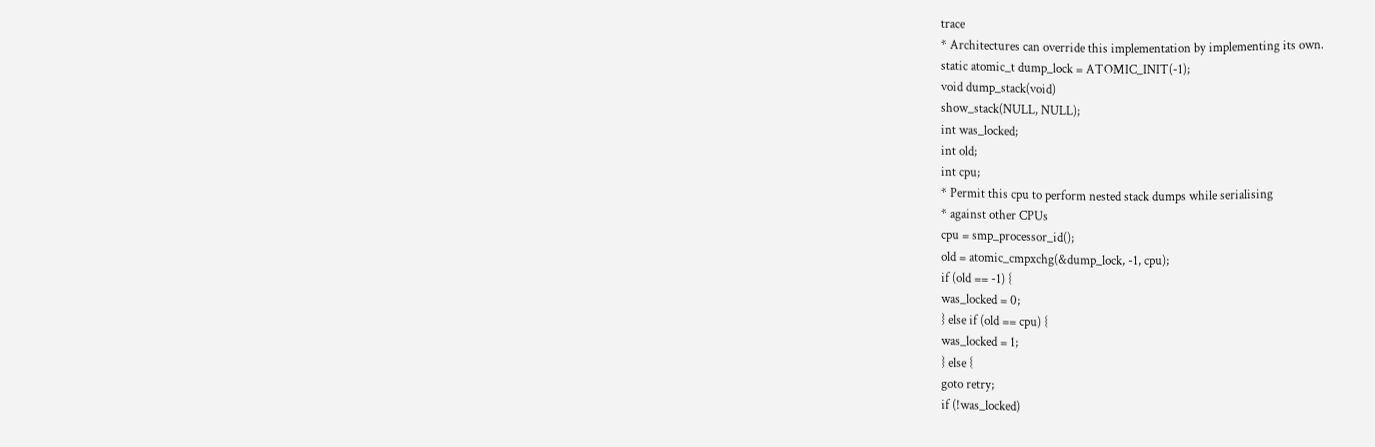trace
* Architectures can override this implementation by implementing its own.
static atomic_t dump_lock = ATOMIC_INIT(-1);
void dump_stack(void)
show_stack(NULL, NULL);
int was_locked;
int old;
int cpu;
* Permit this cpu to perform nested stack dumps while serialising
* against other CPUs
cpu = smp_processor_id();
old = atomic_cmpxchg(&dump_lock, -1, cpu);
if (old == -1) {
was_locked = 0;
} else if (old == cpu) {
was_locked = 1;
} else {
goto retry;
if (!was_locked)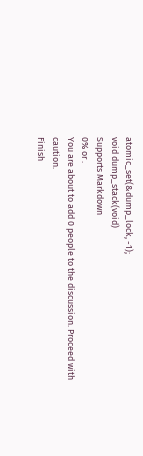atomic_set(&dump_lock, -1);
void dump_stack(void)
Supports Markdown
0% or .
You are about to add 0 people to the discussion. Proceed with caution.
Finish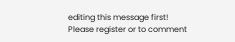editing this message first!
Please register or to comment